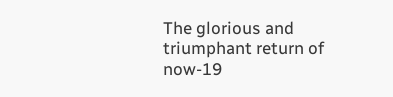The glorious and triumphant return of now-19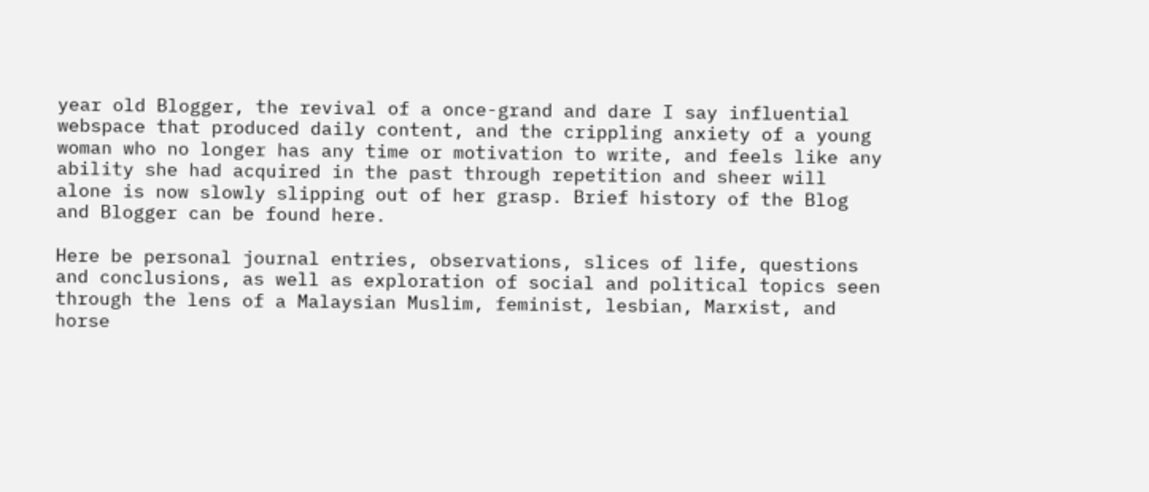year old Blogger, the revival of a once-grand and dare I say influential webspace that produced daily content, and the crippling anxiety of a young woman who no longer has any time or motivation to write, and feels like any ability she had acquired in the past through repetition and sheer will alone is now slowly slipping out of her grasp. Brief history of the Blog and Blogger can be found here.

Here be personal journal entries, observations, slices of life, questions and conclusions, as well as exploration of social and political topics seen through the lens of a Malaysian Muslim, feminist, lesbian, Marxist, and horse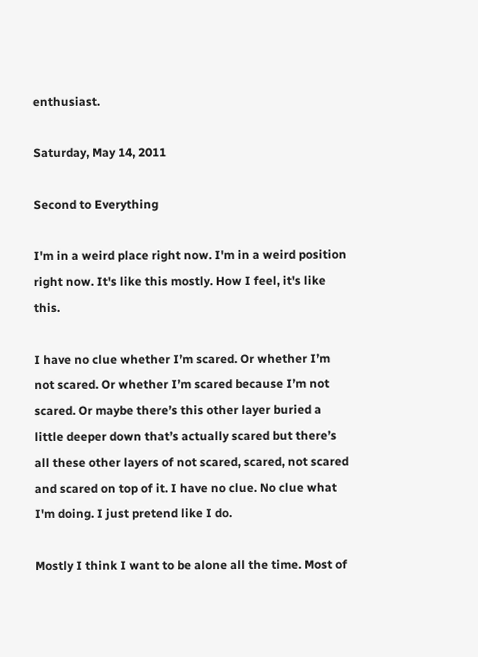enthusiast.

Saturday, May 14, 2011

Second to Everything

I'm in a weird place right now. I'm in a weird position right now. It's like this mostly. How I feel, it's like this.

I have no clue whether I’m scared. Or whether I’m not scared. Or whether I’m scared because I’m not scared. Or maybe there’s this other layer buried a little deeper down that’s actually scared but there’s all these other layers of not scared, scared, not scared and scared on top of it. I have no clue. No clue what I'm doing. I just pretend like I do.

Mostly I think I want to be alone all the time. Most of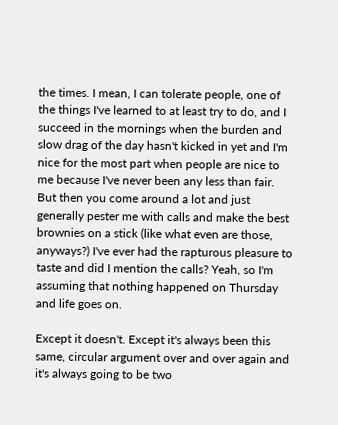the times. I mean, I can tolerate people, one of the things I've learned to at least try to do, and I succeed in the mornings when the burden and slow drag of the day hasn't kicked in yet and I'm nice for the most part when people are nice to me because I've never been any less than fair. But then you come around a lot and just generally pester me with calls and make the best brownies on a stick (like what even are those, anyways?) I've ever had the rapturous pleasure to taste and did I mention the calls? Yeah, so I'm assuming that nothing happened on Thursday and life goes on.

Except it doesn't. Except it's always been this same, circular argument over and over again and it's always going to be two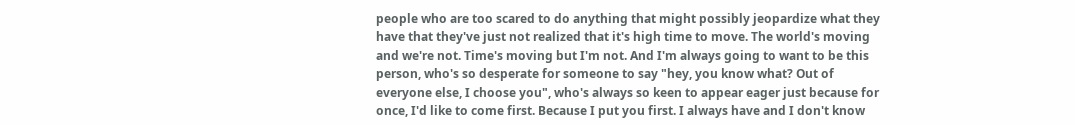people who are too scared to do anything that might possibly jeopardize what they have that they've just not realized that it's high time to move. The world's moving and we're not. Time's moving but I'm not. And I'm always going to want to be this person, who's so desperate for someone to say "hey, you know what? Out of everyone else, I choose you", who's always so keen to appear eager just because for once, I'd like to come first. Because I put you first. I always have and I don't know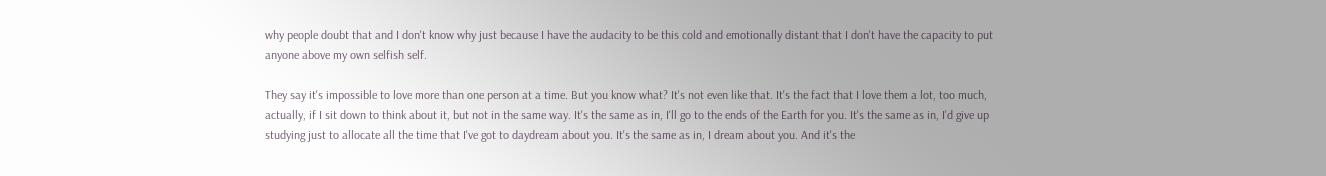why people doubt that and I don't know why just because I have the audacity to be this cold and emotionally distant that I don't have the capacity to put anyone above my own selfish self.

They say it's impossible to love more than one person at a time. But you know what? It's not even like that. It's the fact that I love them a lot, too much, actually, if I sit down to think about it, but not in the same way. It's the same as in, I'll go to the ends of the Earth for you. It's the same as in, I'd give up studying just to allocate all the time that I've got to daydream about you. It's the same as in, I dream about you. And it's the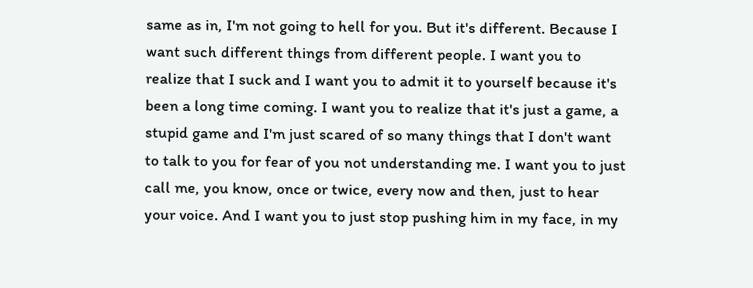same as in, I'm not going to hell for you. But it's different. Because I want such different things from different people. I want you to realize that I suck and I want you to admit it to yourself because it's been a long time coming. I want you to realize that it's just a game, a stupid game and I'm just scared of so many things that I don't want to talk to you for fear of you not understanding me. I want you to just call me, you know, once or twice, every now and then, just to hear your voice. And I want you to just stop pushing him in my face, in my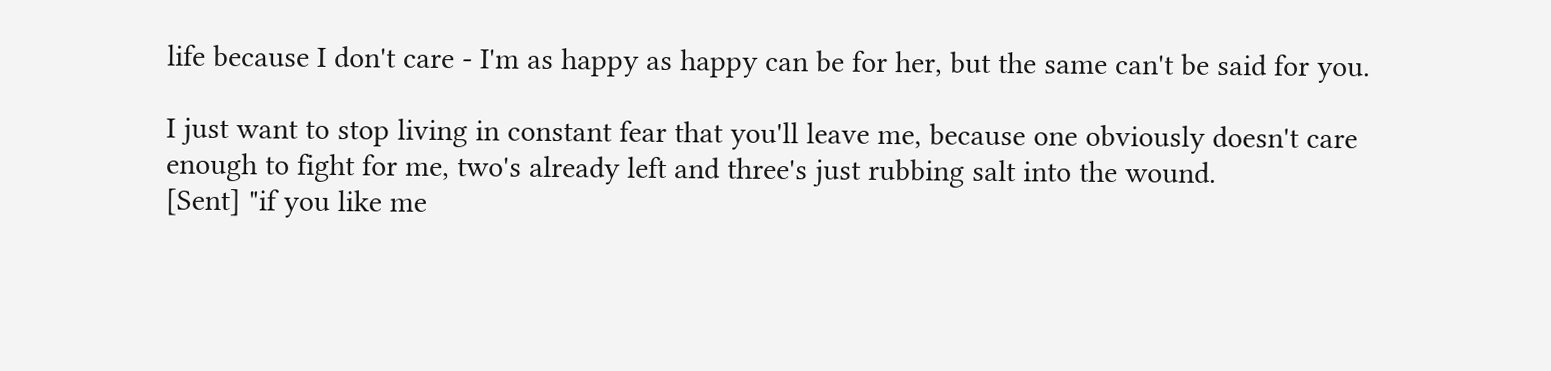life because I don't care - I'm as happy as happy can be for her, but the same can't be said for you.

I just want to stop living in constant fear that you'll leave me, because one obviously doesn't care enough to fight for me, two's already left and three's just rubbing salt into the wound.
[Sent] "if you like me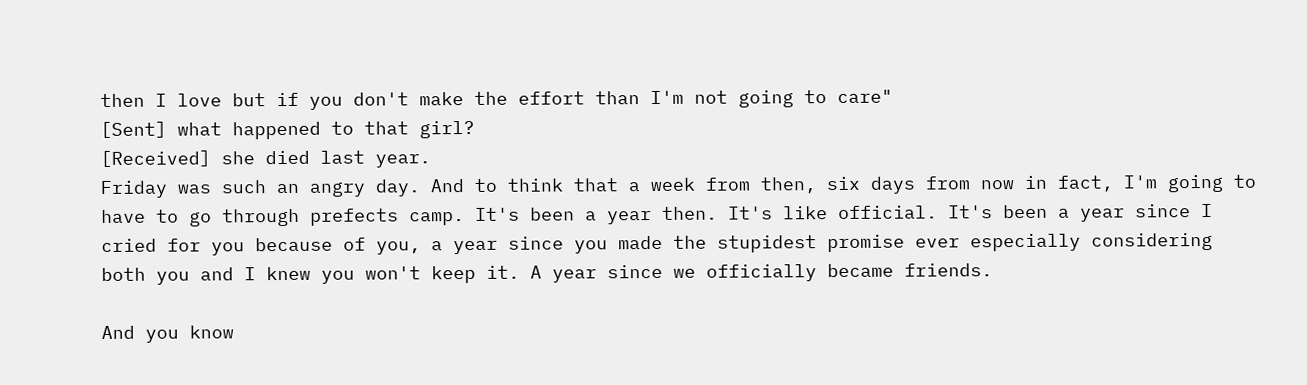then I love but if you don't make the effort than I'm not going to care"
[Sent] what happened to that girl?
[Received] she died last year.
Friday was such an angry day. And to think that a week from then, six days from now in fact, I'm going to have to go through prefects camp. It's been a year then. It's like official. It's been a year since I cried for you because of you, a year since you made the stupidest promise ever especially considering both you and I knew you won't keep it. A year since we officially became friends.

And you know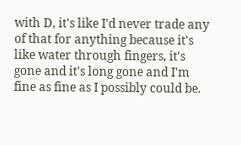with D, it's like I'd never trade any of that for anything because it's like water through fingers, it's gone and it's long gone and I'm fine as fine as I possibly could be.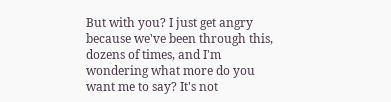But with you? I just get angry because we've been through this, dozens of times, and I'm wondering what more do you want me to say? It's not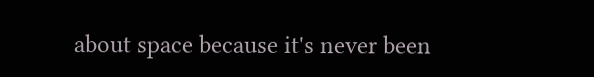about space because it's never been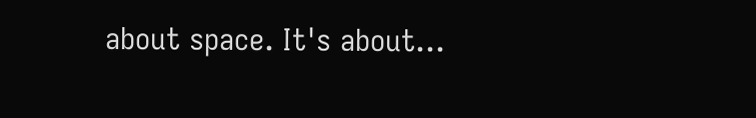about space. It's about...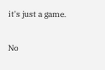it's just a game.

No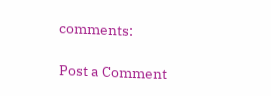comments:

Post a Comment